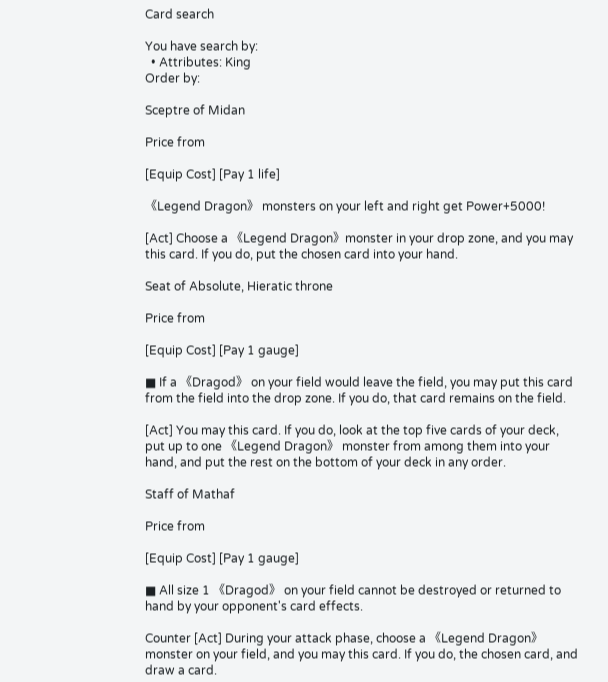Card search

You have search by:
  • Attributes: King
Order by:

Sceptre of Midan

Price from

[Equip Cost] [Pay 1 life]

《Legend Dragon》 monsters on your left and right get Power+5000!

[Act] Choose a 《Legend Dragon》monster in your drop zone, and you may this card. If you do, put the chosen card into your hand.

Seat of Absolute, Hieratic throne

Price from

[Equip Cost] [Pay 1 gauge]

■ If a 《Dragod》 on your field would leave the field, you may put this card from the field into the drop zone. If you do, that card remains on the field.

[Act] You may this card. If you do, look at the top five cards of your deck, put up to one 《Legend Dragon》 monster from among them into your hand, and put the rest on the bottom of your deck in any order.

Staff of Mathaf

Price from

[Equip Cost] [Pay 1 gauge]

■ All size 1 《Dragod》 on your field cannot be destroyed or returned to hand by your opponent's card effects.

Counter [Act] During your attack phase, choose a 《Legend Dragon》 monster on your field, and you may this card. If you do, the chosen card, and draw a card.